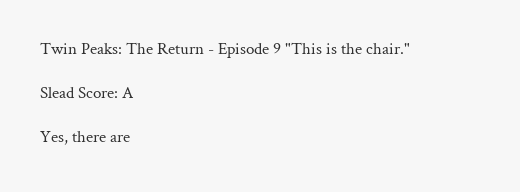Twin Peaks: The Return - Episode 9 "This is the chair."

Slead Score: A

Yes, there are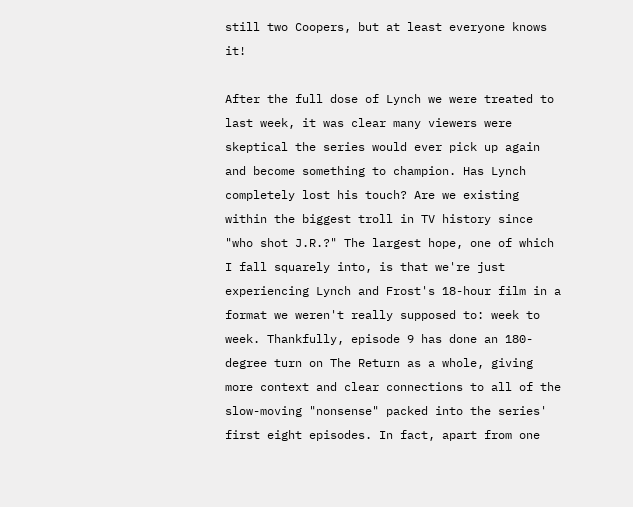still two Coopers, but at least everyone knows it!

After the full dose of Lynch we were treated to last week, it was clear many viewers were skeptical the series would ever pick up again and become something to champion. Has Lynch completely lost his touch? Are we existing within the biggest troll in TV history since "who shot J.R.?" The largest hope, one of which I fall squarely into, is that we're just experiencing Lynch and Frost's 18-hour film in a format we weren't really supposed to: week to week. Thankfully, episode 9 has done an 180-degree turn on The Return as a whole, giving more context and clear connections to all of the slow-moving "nonsense" packed into the series' first eight episodes. In fact, apart from one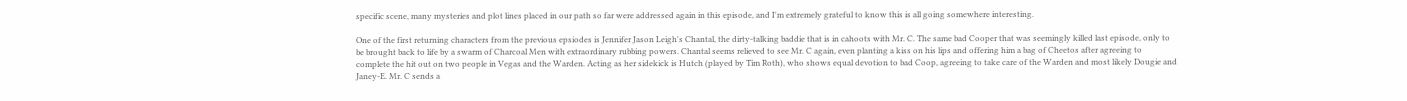specific scene, many mysteries and plot lines placed in our path so far were addressed again in this episode, and I'm extremely grateful to know this is all going somewhere interesting.

One of the first returning characters from the previous epsiodes is Jennifer Jason Leigh's Chantal, the dirty-talking baddie that is in cahoots with Mr. C. The same bad Cooper that was seemingly killed last episode, only to be brought back to life by a swarm of Charcoal Men with extraordinary rubbing powers. Chantal seems relieved to see Mr. C again, even planting a kiss on his lips and offering him a bag of Cheetos after agreeing to complete the hit out on two people in Vegas and the Warden. Acting as her sidekick is Hutch (played by Tim Roth), who shows equal devotion to bad Coop, agreeing to take care of the Warden and most likely Dougie and Janey-E. Mr. C sends a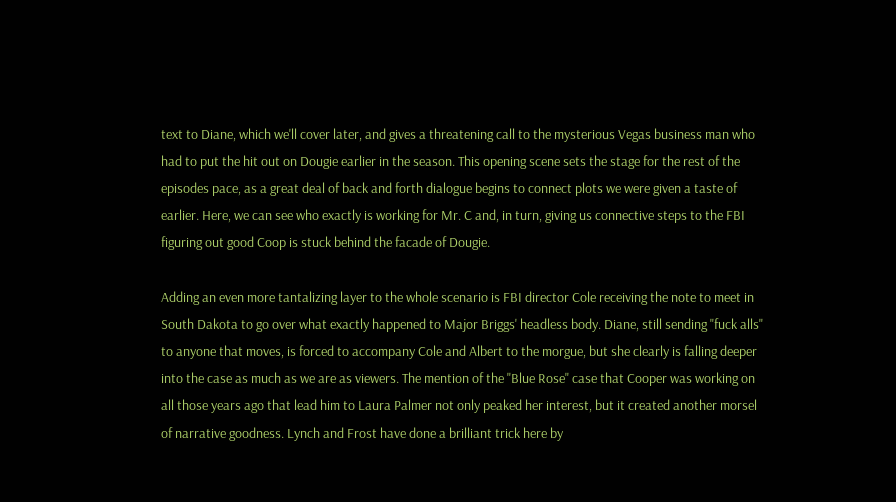text to Diane, which we'll cover later, and gives a threatening call to the mysterious Vegas business man who had to put the hit out on Dougie earlier in the season. This opening scene sets the stage for the rest of the episodes pace, as a great deal of back and forth dialogue begins to connect plots we were given a taste of earlier. Here, we can see who exactly is working for Mr. C and, in turn, giving us connective steps to the FBI figuring out good Coop is stuck behind the facade of Dougie.

Adding an even more tantalizing layer to the whole scenario is FBI director Cole receiving the note to meet in South Dakota to go over what exactly happened to Major Briggs' headless body. Diane, still sending "fuck alls" to anyone that moves, is forced to accompany Cole and Albert to the morgue, but she clearly is falling deeper into the case as much as we are as viewers. The mention of the "Blue Rose" case that Cooper was working on all those years ago that lead him to Laura Palmer not only peaked her interest, but it created another morsel of narrative goodness. Lynch and Frost have done a brilliant trick here by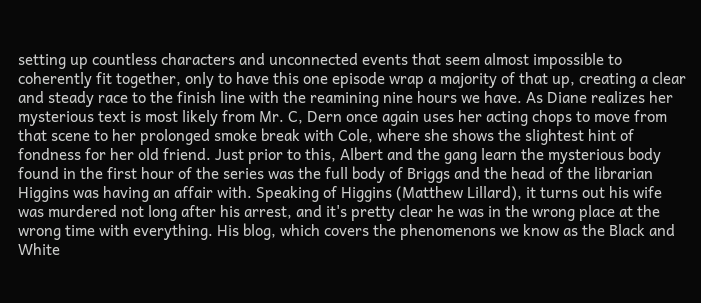setting up countless characters and unconnected events that seem almost impossible to coherently fit together, only to have this one episode wrap a majority of that up, creating a clear and steady race to the finish line with the reamining nine hours we have. As Diane realizes her mysterious text is most likely from Mr. C, Dern once again uses her acting chops to move from that scene to her prolonged smoke break with Cole, where she shows the slightest hint of fondness for her old friend. Just prior to this, Albert and the gang learn the mysterious body found in the first hour of the series was the full body of Briggs and the head of the librarian Higgins was having an affair with. Speaking of Higgins (Matthew Lillard), it turns out his wife was murdered not long after his arrest, and it's pretty clear he was in the wrong place at the wrong time with everything. His blog, which covers the phenomenons we know as the Black and White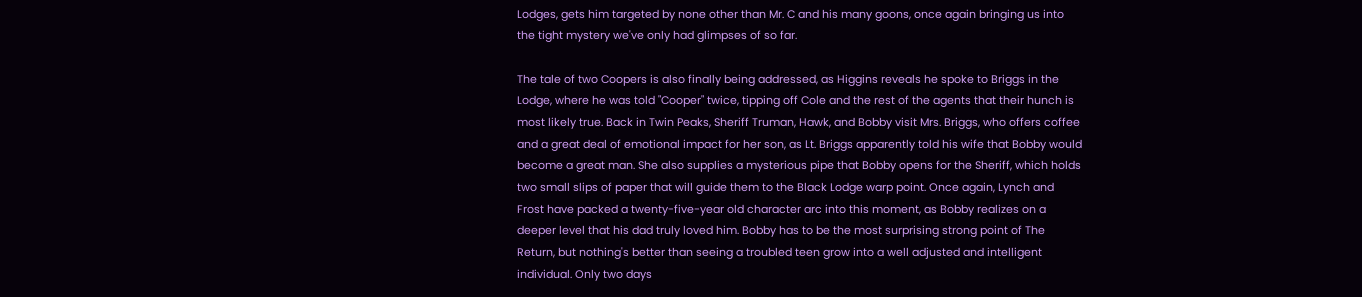Lodges, gets him targeted by none other than Mr. C and his many goons, once again bringing us into the tight mystery we've only had glimpses of so far.

The tale of two Coopers is also finally being addressed, as Higgins reveals he spoke to Briggs in the Lodge, where he was told "Cooper" twice, tipping off Cole and the rest of the agents that their hunch is most likely true. Back in Twin Peaks, Sheriff Truman, Hawk, and Bobby visit Mrs. Briggs, who offers coffee and a great deal of emotional impact for her son, as Lt. Briggs apparently told his wife that Bobby would become a great man. She also supplies a mysterious pipe that Bobby opens for the Sheriff, which holds two small slips of paper that will guide them to the Black Lodge warp point. Once again, Lynch and Frost have packed a twenty-five-year old character arc into this moment, as Bobby realizes on a deeper level that his dad truly loved him. Bobby has to be the most surprising strong point of The Return, but nothing's better than seeing a troubled teen grow into a well adjusted and intelligent individual. Only two days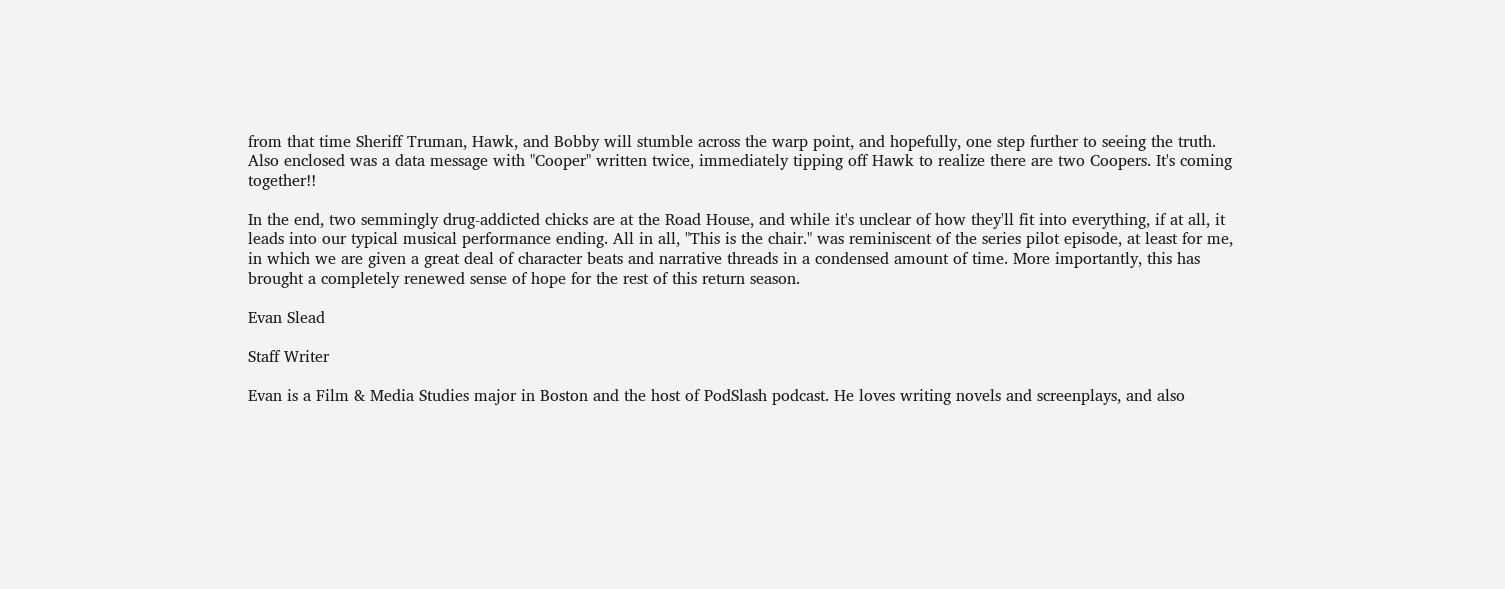from that time Sheriff Truman, Hawk, and Bobby will stumble across the warp point, and hopefully, one step further to seeing the truth. Also enclosed was a data message with "Cooper" written twice, immediately tipping off Hawk to realize there are two Coopers. It's coming together!!

In the end, two semmingly drug-addicted chicks are at the Road House, and while it's unclear of how they'll fit into everything, if at all, it leads into our typical musical performance ending. All in all, "This is the chair." was reminiscent of the series pilot episode, at least for me, in which we are given a great deal of character beats and narrative threads in a condensed amount of time. More importantly, this has brought a completely renewed sense of hope for the rest of this return season.

Evan Slead

Staff Writer

Evan is a Film & Media Studies major in Boston and the host of PodSlash podcast. He loves writing novels and screenplays, and also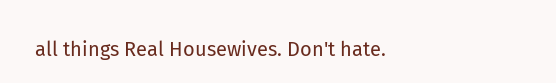all things Real Housewives. Don't hate.